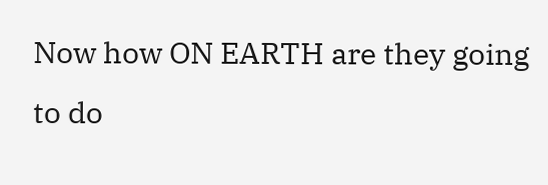Now how ON EARTH are they going to do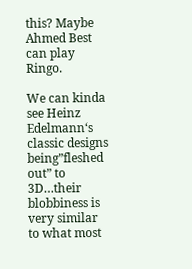this? Maybe Ahmed Best can play Ringo.

We can kinda see Heinz Edelmann‘s classic designs being”fleshed out” to 3D…their blobbiness is very similar to what most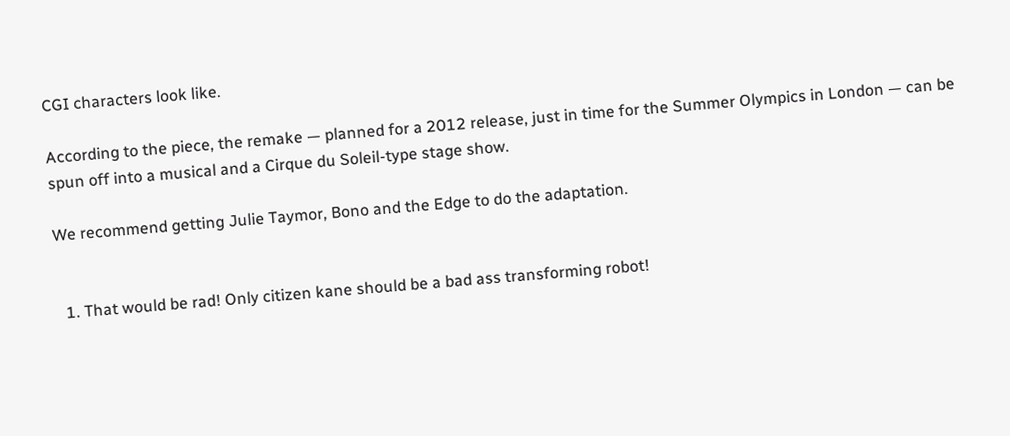CGI characters look like.

According to the piece, the remake — planned for a 2012 release, just in time for the Summer Olympics in London — can be spun off into a musical and a Cirque du Soleil-type stage show.

We recommend getting Julie Taymor, Bono and the Edge to do the adaptation.


  1. That would be rad! Only citizen kane should be a bad ass transforming robot!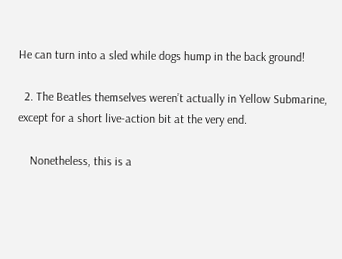He can turn into a sled while dogs hump in the back ground!

  2. The Beatles themselves weren’t actually in Yellow Submarine, except for a short live-action bit at the very end.

    Nonetheless, this is a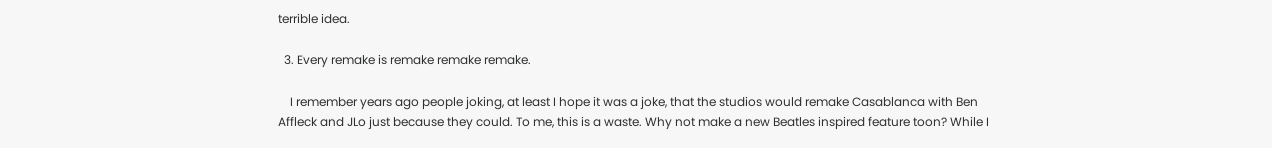terrible idea.

  3. Every remake is remake remake remake.

    I remember years ago people joking, at least I hope it was a joke, that the studios would remake Casablanca with Ben Affleck and JLo just because they could. To me, this is a waste. Why not make a new Beatles inspired feature toon? While I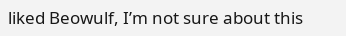liked Beowulf, I’m not sure about this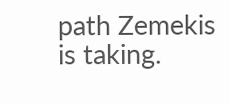path Zemekis is taking.